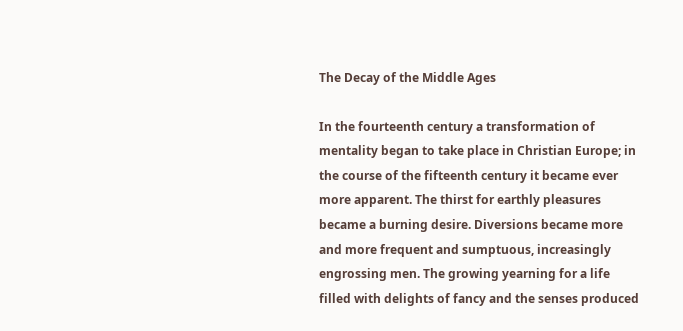The Decay of the Middle Ages

In the fourteenth century a transformation of mentality began to take place in Christian Europe; in the course of the fifteenth century it became ever more apparent. The thirst for earthly pleasures became a burning desire. Diversions became more and more frequent and sumptuous, increasingly engrossing men. The growing yearning for a life filled with delights of fancy and the senses produced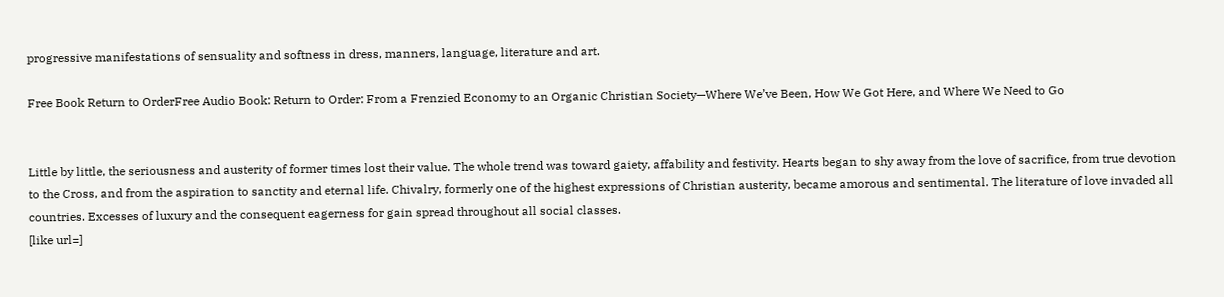progressive manifestations of sensuality and softness in dress, manners, language, literature and art.

Free Book Return to OrderFree Audio Book: Return to Order: From a Frenzied Economy to an Organic Christian Society—Where We’ve Been, How We Got Here, and Where We Need to Go


Little by little, the seriousness and austerity of former times lost their value. The whole trend was toward gaiety, affability and festivity. Hearts began to shy away from the love of sacrifice, from true devotion to the Cross, and from the aspiration to sanctity and eternal life. Chivalry, formerly one of the highest expressions of Christian austerity, became amorous and sentimental. The literature of love invaded all countries. Excesses of luxury and the consequent eagerness for gain spread throughout all social classes.
[like url=]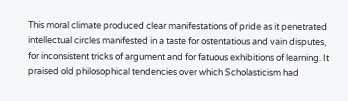This moral climate produced clear manifestations of pride as it penetrated intellectual circles manifested in a taste for ostentatious and vain disputes, for inconsistent tricks of argument and for fatuous exhibitions of learning. It praised old philosophical tendencies over which Scholasticism had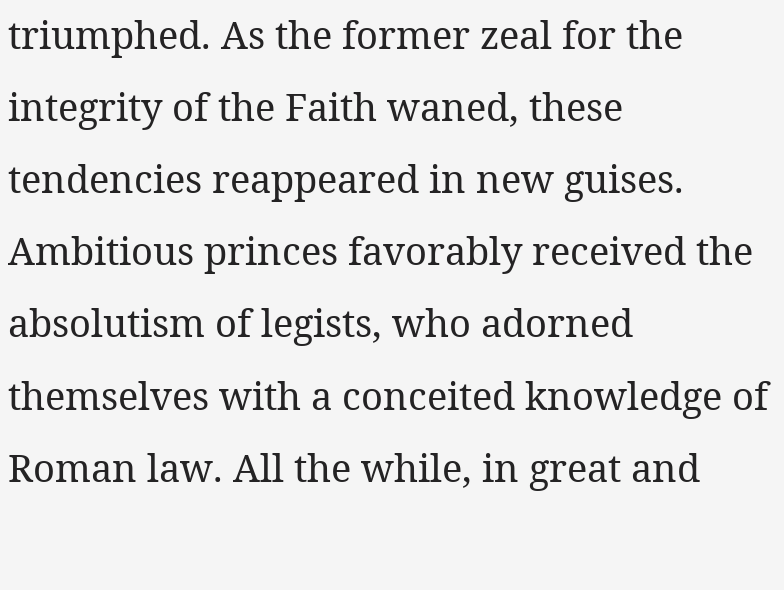triumphed. As the former zeal for the integrity of the Faith waned, these tendencies reappeared in new guises. Ambitious princes favorably received the absolutism of legists, who adorned themselves with a conceited knowledge of Roman law. All the while, in great and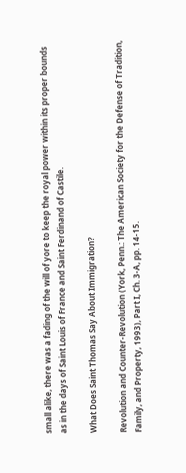small alike, there was a fading of the will of yore to keep the royal power within its proper bounds as in the days of Saint Louis of France and Saint Ferdinand of Castile.

What Does Saint Thomas Say About Immigration?

Revolution and Counter-Revolution (York, Penn.: The American Society for the Defense of Tradition, Family, and Property, 1993), Part I, Ch. 3-A, pp. 14-15.